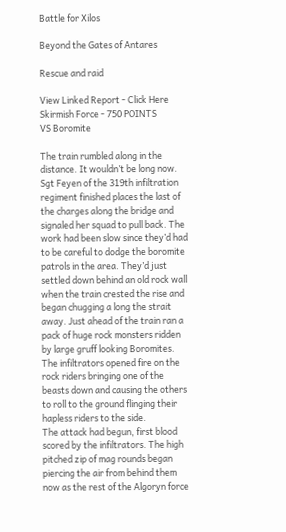Battle for Xilos

Beyond the Gates of Antares

Rescue and raid

View Linked Report - Click Here Skirmish Force - 750 POINTS
VS Boromite

The train rumbled along in the distance. It wouldn’t be long now. Sgt Feyen of the 319th infiltration regiment finished places the last of the charges along the bridge and signaled her squad to pull back. The work had been slow since they’d had to be careful to dodge the boromite patrols in the area. They’d just settled down behind an old rock wall when the train crested the rise and began chugging a long the strait away. Just ahead of the train ran a pack of huge rock monsters ridden by large gruff looking Boromites.
The infiltrators opened fire on the rock riders bringing one of the beasts down and causing the others to roll to the ground flinging their hapless riders to the side.
The attack had begun, first blood scored by the infiltrators. The high pitched zip of mag rounds began piercing the air from behind them now as the rest of the Algoryn force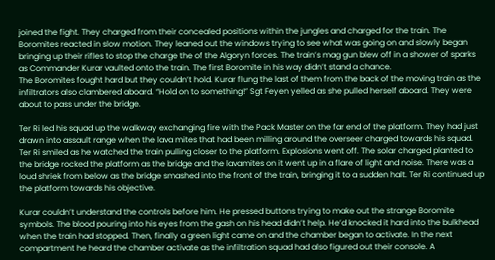joined the fight. They charged from their concealed positions within the jungles and charged for the train. The Boromites reacted in slow motion. They leaned out the windows trying to see what was going on and slowly began bringing up their rifles to stop the charge the of the Algoryn forces. The train’s mag gun blew off in a shower of sparks as Commander Kurar vaulted onto the train. The first Boromite in his way didn’t stand a chance.
The Boromites fought hard but they couldn’t hold. Kurar flung the last of them from the back of the moving train as the infiltrators also clambered aboard. “Hold on to something!” Sgt Feyen yelled as she pulled herself aboard. They were about to pass under the bridge.

Ter Ri led his squad up the walkway exchanging fire with the Pack Master on the far end of the platform. They had just drawn into assault range when the lava mites that had been milling around the overseer charged towards his squad. Ter Ri smiled as he watched the train pulling closer to the platform. Explosions went off. The solar charged planted to the bridge rocked the platform as the bridge and the lavamites on it went up in a flare of light and noise. There was a loud shriek from below as the bridge smashed into the front of the train, bringing it to a sudden halt. Ter Ri continued up the platform towards his objective.

Kurar couldn’t understand the controls before him. He pressed buttons trying to make out the strange Boromite symbols. The blood pouring into his eyes from the gash on his head didn’t help. He’d knocked it hard into the bulkhead when the train had stopped. Then, finally a green light came on and the chamber began to activate. In the next compartment he heard the chamber activate as the infiltration squad had also figured out their console. A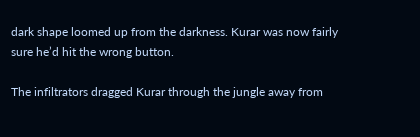dark shape loomed up from the darkness. Kurar was now fairly sure he’d hit the wrong button.

The infiltrators dragged Kurar through the jungle away from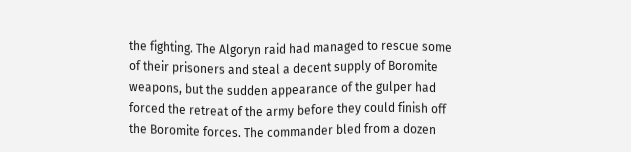the fighting. The Algoryn raid had managed to rescue some of their prisoners and steal a decent supply of Boromite weapons, but the sudden appearance of the gulper had forced the retreat of the army before they could finish off the Boromite forces. The commander bled from a dozen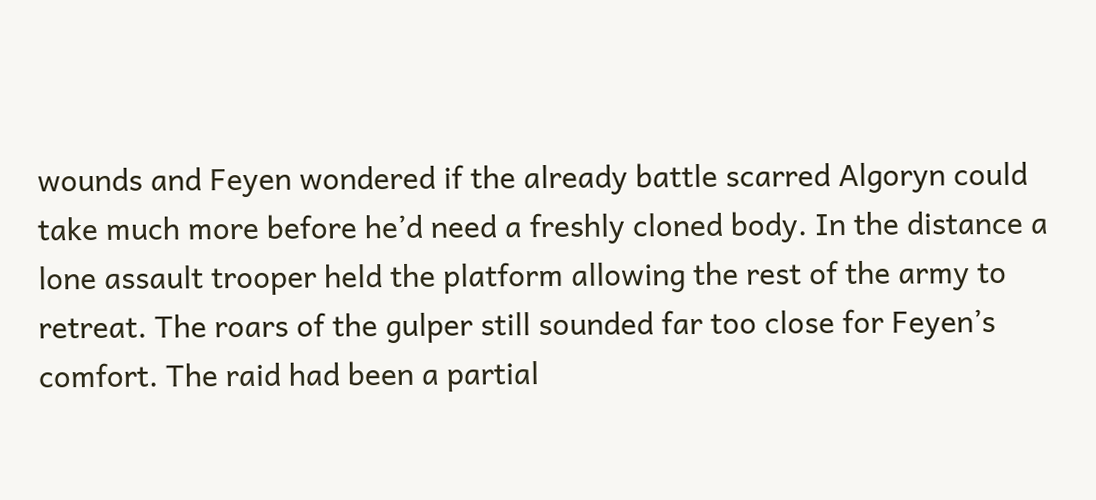wounds and Feyen wondered if the already battle scarred Algoryn could take much more before he’d need a freshly cloned body. In the distance a lone assault trooper held the platform allowing the rest of the army to retreat. The roars of the gulper still sounded far too close for Feyen’s comfort. The raid had been a partial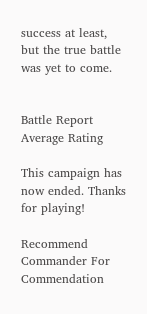success at least, but the true battle was yet to come.


Battle Report Average Rating

This campaign has now ended. Thanks for playing!

Recommend Commander For Commendation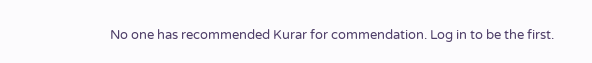No one has recommended Kurar for commendation. Log in to be the first.